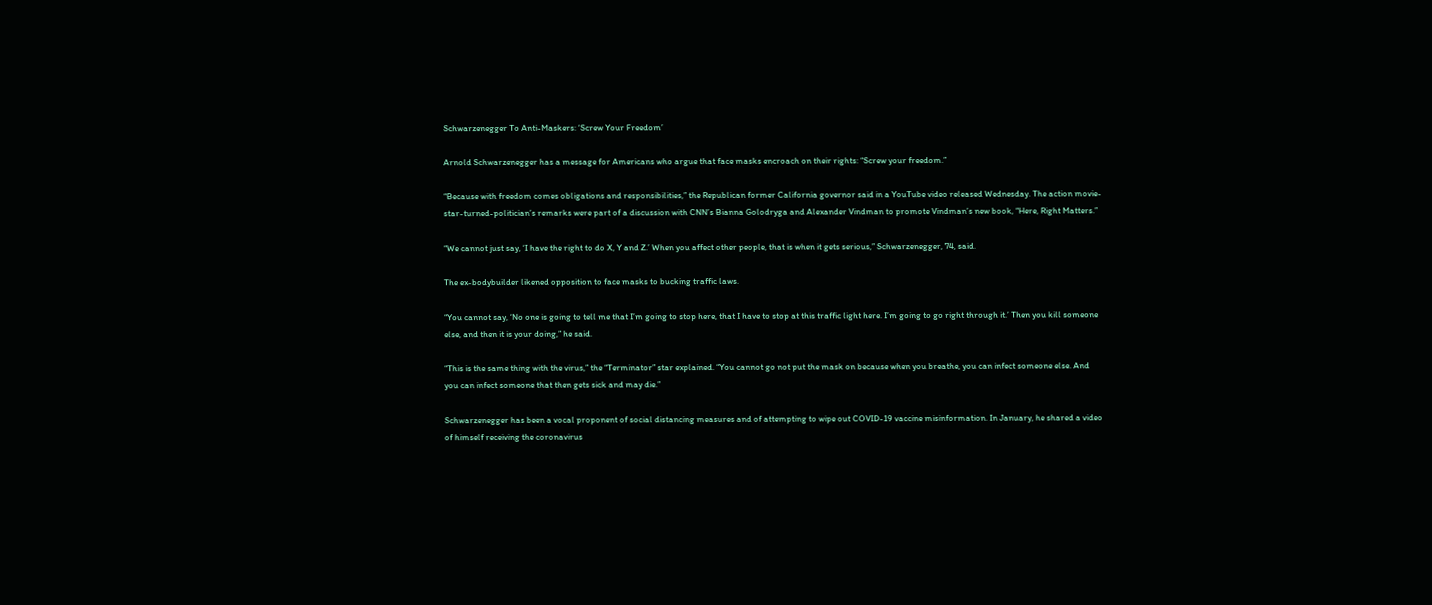Schwarzenegger To Anti-Maskers: ‘Screw Your Freedom’

Arnold Schwarzenegger has a message for Americans who argue that face masks encroach on their rights: “Screw your freedom.”

“Because with freedom comes obligations and responsibilities,” the Republican former California governor said in a YouTube video released Wednesday. The action movie-star-turned-politician’s remarks were part of a discussion with CNN’s Bianna Golodryga and Alexander Vindman to promote Vindman’s new book, “Here, Right Matters.”

“We cannot just say, ‘I have the right to do X, Y and Z.’ When you affect other people, that is when it gets serious,” Schwarzenegger, 74, said.

The ex-bodybuilder likened opposition to face masks to bucking traffic laws.

“You cannot say, ‘No one is going to tell me that I’m going to stop here, that I have to stop at this traffic light here. I’m going to go right through it.’ Then you kill someone else, and then it is your doing,” he said.

“This is the same thing with the virus,” the “Terminator” star explained. “You cannot go not put the mask on because when you breathe, you can infect someone else. And you can infect someone that then gets sick and may die.”

Schwarzenegger has been a vocal proponent of social distancing measures and of attempting to wipe out COVID-19 vaccine misinformation. In January, he shared a video of himself receiving the coronavirus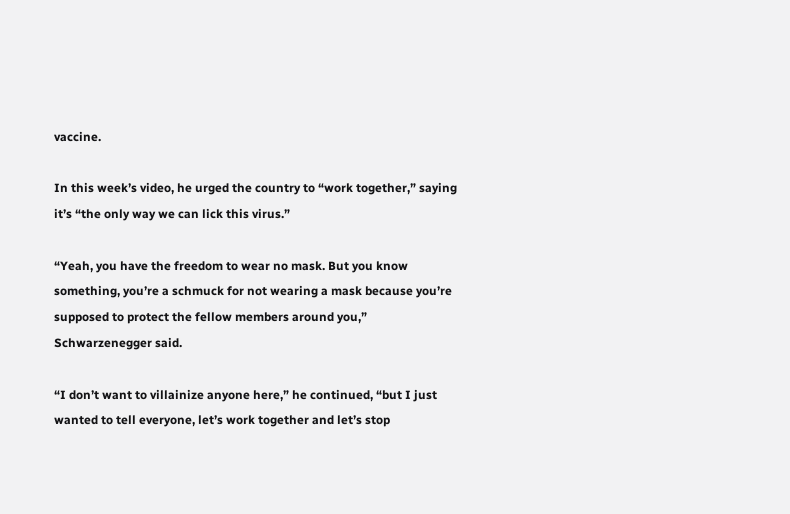vaccine.

In this week’s video, he urged the country to “work together,” saying it’s “the only way we can lick this virus.”

“Yeah, you have the freedom to wear no mask. But you know something, you’re a schmuck for not wearing a mask because you’re supposed to protect the fellow members around you,” Schwarzenegger said.

“I don’t want to villainize anyone here,” he continued, “but I just wanted to tell everyone, let’s work together and let’s stop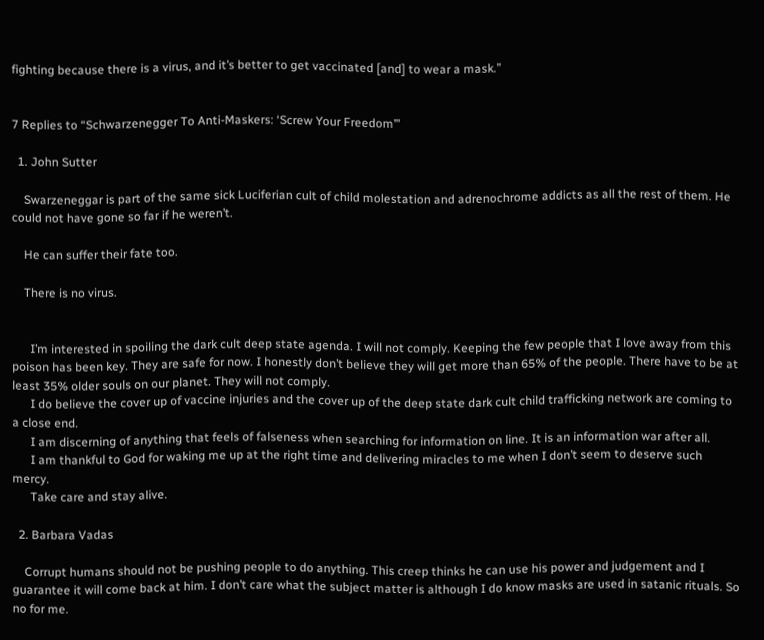fighting because there is a virus, and it’s better to get vaccinated [and] to wear a mask.”


7 Replies to “Schwarzenegger To Anti-Maskers: ‘Screw Your Freedom’”

  1. John Sutter

    Swarzeneggar is part of the same sick Luciferian cult of child molestation and adrenochrome addicts as all the rest of them. He could not have gone so far if he weren’t.

    He can suffer their fate too.

    There is no virus.


      I’m interested in spoiling the dark cult deep state agenda. I will not comply. Keeping the few people that I love away from this poison has been key. They are safe for now. I honestly don’t believe they will get more than 65% of the people. There have to be at least 35% older souls on our planet. They will not comply.
      I do believe the cover up of vaccine injuries and the cover up of the deep state dark cult child trafficking network are coming to a close end.
      I am discerning of anything that feels of falseness when searching for information on line. It is an information war after all.
      I am thankful to God for waking me up at the right time and delivering miracles to me when I don’t seem to deserve such mercy.
      Take care and stay alive.

  2. Barbara Vadas

    Corrupt humans should not be pushing people to do anything. This creep thinks he can use his power and judgement and I guarantee it will come back at him. I don’t care what the subject matter is although I do know masks are used in satanic rituals. So no for me.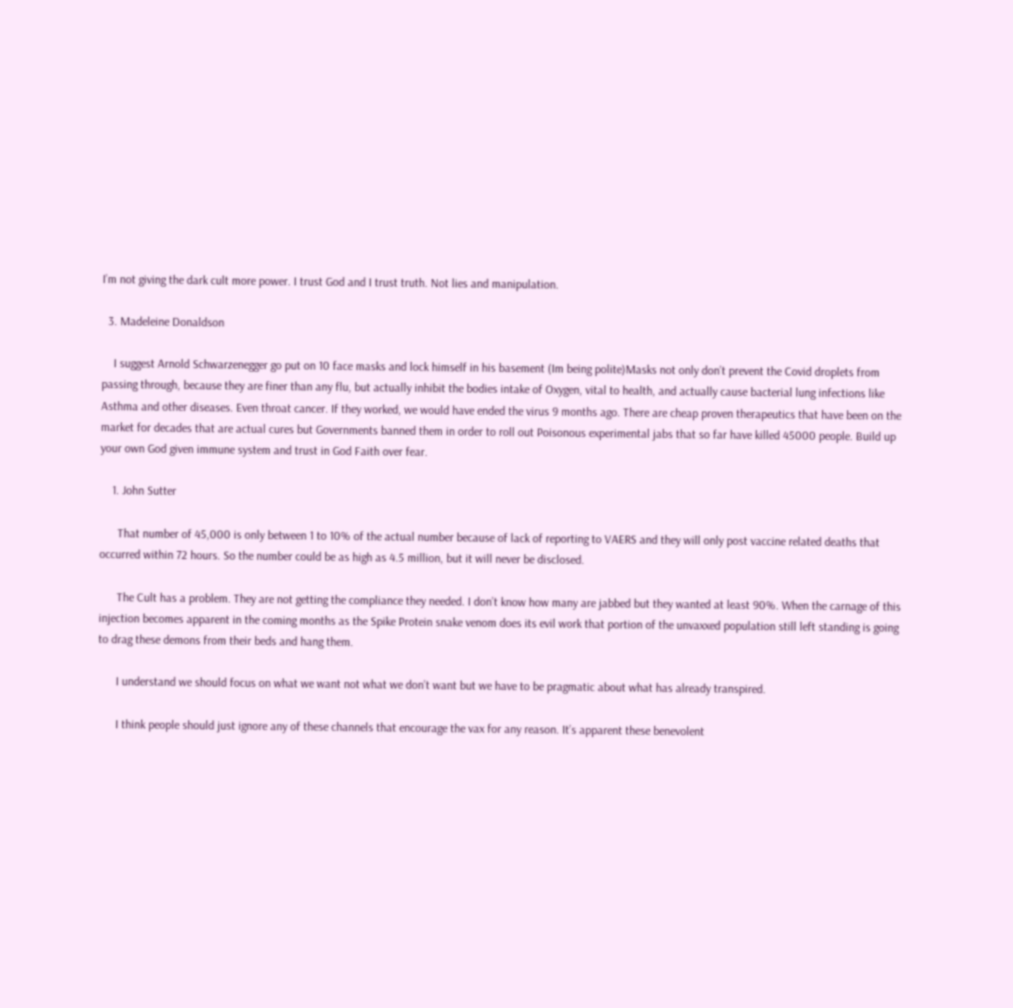I’m not giving the dark cult more power. I trust God and I trust truth. Not lies and manipulation.

  3. Madeleine Donaldson

    I suggest Arnold Schwarzenegger go put on 10 face masks and lock himself in his basement (Im being polite)Masks not only don’t prevent the Covid droplets from passing through, because they are finer than any flu, but actually inhibit the bodies intake of Oxygen, vital to health, and actually cause bacterial lung infections like Asthma and other diseases. Even throat cancer. If they worked, we would have ended the virus 9 months ago. There are cheap proven therapeutics that have been on the market for decades that are actual cures but Governments banned them in order to roll out Poisonous experimental jabs that so far have killed 45000 people. Build up your own God given immune system and trust in God Faith over fear.

    1. John Sutter

      That number of 45,000 is only between 1 to 10% of the actual number because of lack of reporting to VAERS and they will only post vaccine related deaths that occurred within 72 hours. So the number could be as high as 4.5 million, but it will never be disclosed.

      The Cult has a problem. They are not getting the compliance they needed. I don’t know how many are jabbed but they wanted at least 90%. When the carnage of this injection becomes apparent in the coming months as the Spike Protein snake venom does its evil work that portion of the unvaxxed population still left standing is going to drag these demons from their beds and hang them.

      I understand we should focus on what we want not what we don’t want but we have to be pragmatic about what has already transpired.

      I think people should just ignore any of these channels that encourage the vax for any reason. It’s apparent these benevolent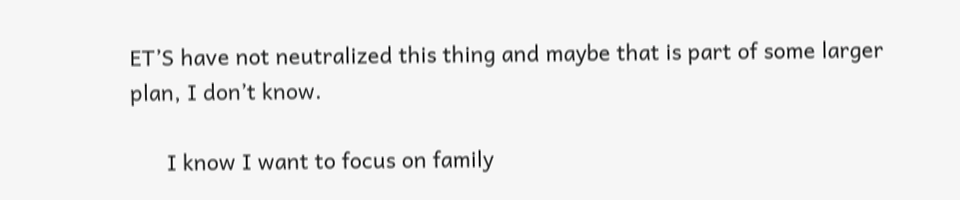ET’S have not neutralized this thing and maybe that is part of some larger plan, I don’t know.

      I know I want to focus on family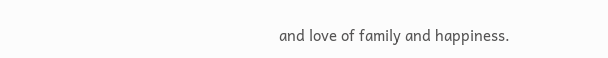and love of family and happiness.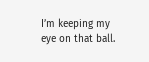I’m keeping my eye on that ball.